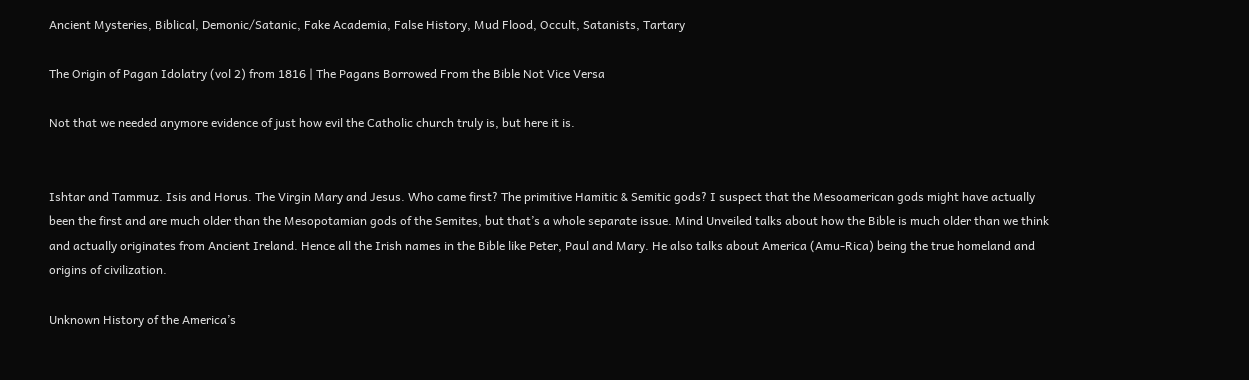Ancient Mysteries, Biblical, Demonic/Satanic, Fake Academia, False History, Mud Flood, Occult, Satanists, Tartary

The Origin of Pagan Idolatry (vol 2) from 1816 | The Pagans Borrowed From the Bible Not Vice Versa

Not that we needed anymore evidence of just how evil the Catholic church truly is, but here it is.


Ishtar and Tammuz. Isis and Horus. The Virgin Mary and Jesus. Who came first? The primitive Hamitic & Semitic gods? I suspect that the Mesoamerican gods might have actually been the first and are much older than the Mesopotamian gods of the Semites, but that’s a whole separate issue. Mind Unveiled talks about how the Bible is much older than we think and actually originates from Ancient Ireland. Hence all the Irish names in the Bible like Peter, Paul and Mary. He also talks about America (Amu-Rica) being the true homeland and origins of civilization.

Unknown History of the America’s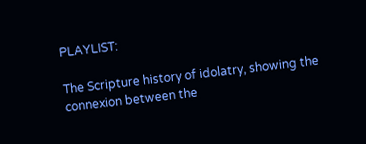PLAYLIST:

The Scripture history of idolatry, showing the connexion between the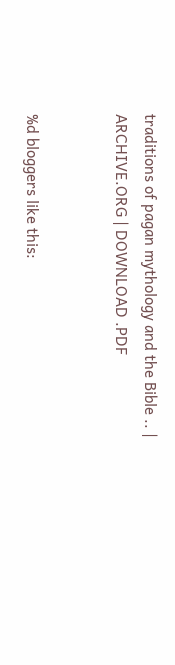traditions of pagan mythology and the Bible .. | ARCHIVE.ORG | DOWNLOAD .PDF


%d bloggers like this: